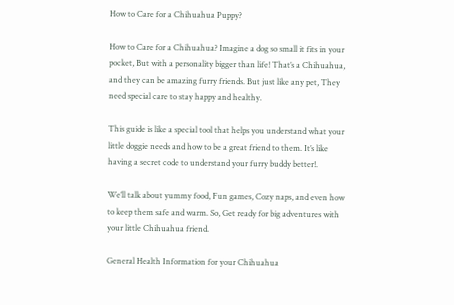How to Care for a Chihuahua Puppy?

How to Care for a Chihuahua? Imagine a dog so small it fits in your pocket, But with a personality bigger than life! That’s a Chihuahua, and they can be amazing furry friends. But just like any pet, They need special care to stay happy and healthy.

This guide is like a special tool that helps you understand what your little doggie needs and how to be a great friend to them. It’s like having a secret code to understand your furry buddy better!.

We’ll talk about yummy food, Fun games, Cozy naps, and even how to keep them safe and warm. So, Get ready for big adventures with your little Chihuahua friend.

General Health Information for your Chihuahua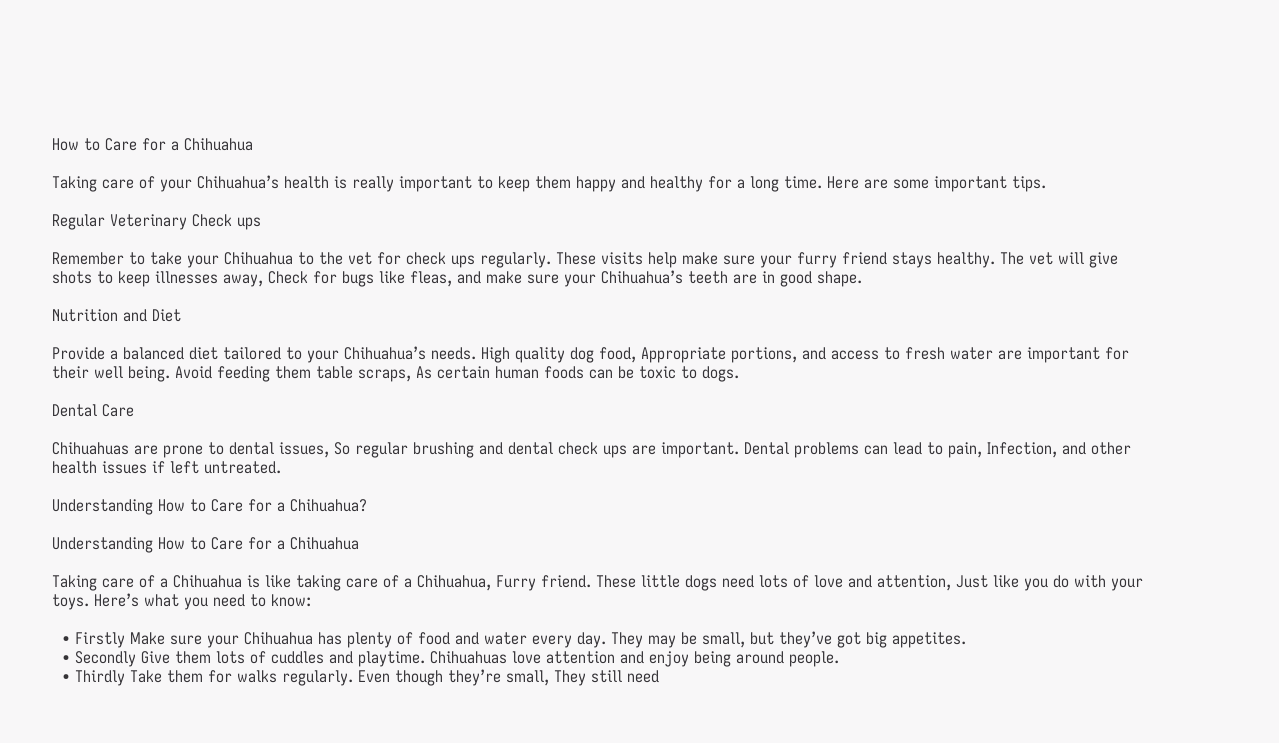How to Care for a Chihuahua

Taking care of your Chihuahua’s health is really important to keep them happy and healthy for a long time. Here are some important tips.

Regular Veterinary Check ups

Remember to take your Chihuahua to the vet for check ups regularly. These visits help make sure your furry friend stays healthy. The vet will give shots to keep illnesses away, Check for bugs like fleas, and make sure your Chihuahua’s teeth are in good shape.

Nutrition and Diet

Provide a balanced diet tailored to your Chihuahua’s needs. High quality dog food, Appropriate portions, and access to fresh water are important for their well being. Avoid feeding them table scraps, As certain human foods can be toxic to dogs.

Dental Care

Chihuahuas are prone to dental issues, So regular brushing and dental check ups are important. Dental problems can lead to pain, Infection, and other health issues if left untreated.

Understanding How to Care for a Chihuahua?

Understanding How to Care for a Chihuahua

Taking care of a Chihuahua is like taking care of a Chihuahua, Furry friend. These little dogs need lots of love and attention, Just like you do with your toys. Here’s what you need to know:

  • Firstly Make sure your Chihuahua has plenty of food and water every day. They may be small, but they’ve got big appetites.
  • Secondly Give them lots of cuddles and playtime. Chihuahuas love attention and enjoy being around people.
  • Thirdly Take them for walks regularly. Even though they’re small, They still need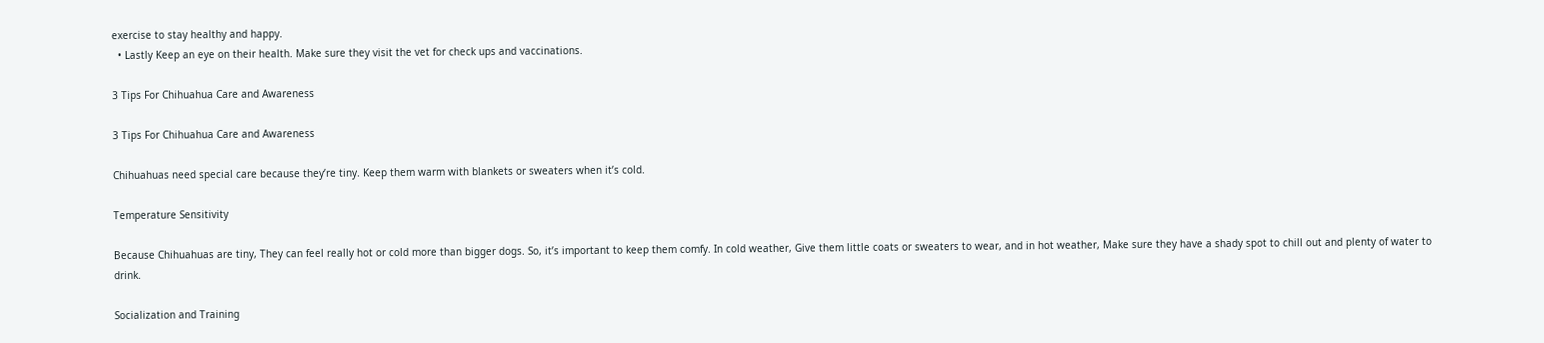exercise to stay healthy and happy.
  • Lastly Keep an eye on their health. Make sure they visit the vet for check ups and vaccinations.

3 Tips For Chihuahua Care and Awareness

3 Tips For Chihuahua Care and Awareness

Chihuahuas need special care because they’re tiny. Keep them warm with blankets or sweaters when it’s cold.

Temperature Sensitivity

Because Chihuahuas are tiny, They can feel really hot or cold more than bigger dogs. So, it’s important to keep them comfy. In cold weather, Give them little coats or sweaters to wear, and in hot weather, Make sure they have a shady spot to chill out and plenty of water to drink.

Socialization and Training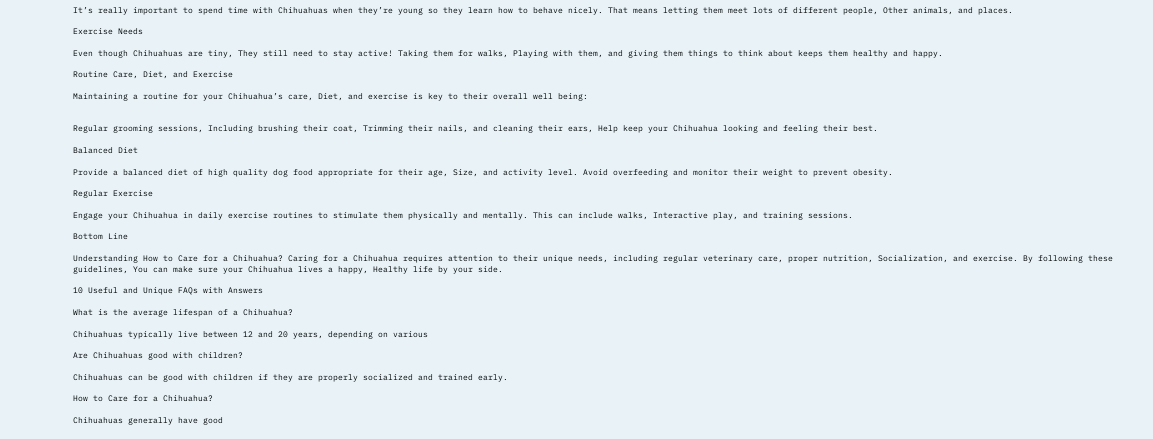It’s really important to spend time with Chihuahuas when they’re young so they learn how to behave nicely. That means letting them meet lots of different people, Other animals, and places.

Exercise Needs

Even though Chihuahuas are tiny, They still need to stay active! Taking them for walks, Playing with them, and giving them things to think about keeps them healthy and happy.

Routine Care, Diet, and Exercise

Maintaining a routine for your Chihuahua’s care, Diet, and exercise is key to their overall well being:


Regular grooming sessions, Including brushing their coat, Trimming their nails, and cleaning their ears, Help keep your Chihuahua looking and feeling their best.

Balanced Diet

Provide a balanced diet of high quality dog food appropriate for their age, Size, and activity level. Avoid overfeeding and monitor their weight to prevent obesity.

Regular Exercise

Engage your Chihuahua in daily exercise routines to stimulate them physically and mentally. This can include walks, Interactive play, and training sessions.

Bottom Line

Understanding How to Care for a Chihuahua? Caring for a Chihuahua requires attention to their unique needs, including regular veterinary care, proper nutrition, Socialization, and exercise. By following these guidelines, You can make sure your Chihuahua lives a happy, Healthy life by your side.

10 Useful and Unique FAQs with Answers

What is the average lifespan of a Chihuahua?

Chihuahuas typically live between 12 and 20 years, depending on various

Are Chihuahuas good with children?

Chihuahuas can be good with children if they are properly socialized and trained early.

How to Care for a Chihuahua?

Chihuahuas generally have good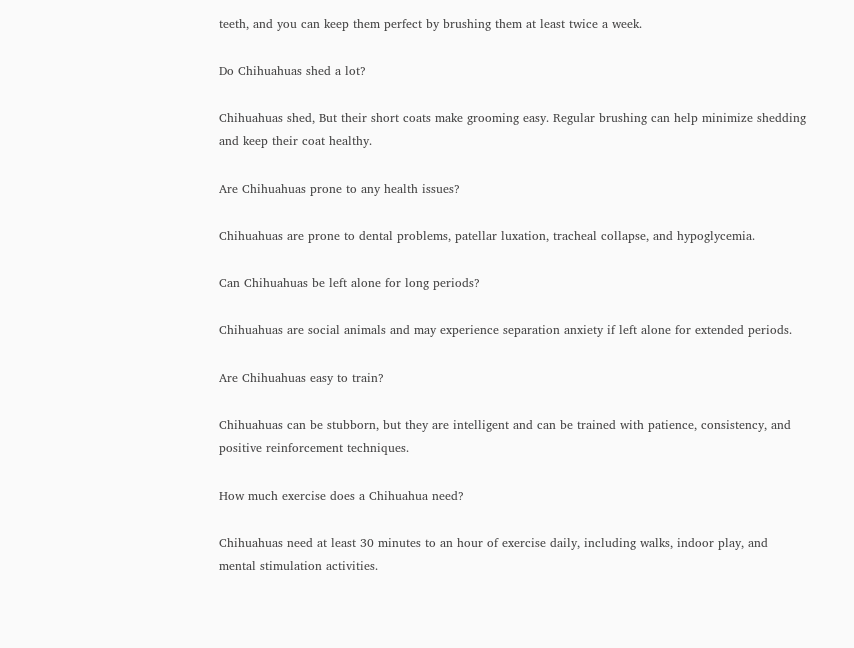teeth, and you can keep them perfect by brushing them at least twice a week.

Do Chihuahuas shed a lot?

Chihuahuas shed, But their short coats make grooming easy. Regular brushing can help minimize shedding and keep their coat healthy.

Are Chihuahuas prone to any health issues?

Chihuahuas are prone to dental problems, patellar luxation, tracheal collapse, and hypoglycemia.

Can Chihuahuas be left alone for long periods?

Chihuahuas are social animals and may experience separation anxiety if left alone for extended periods.

Are Chihuahuas easy to train?

Chihuahuas can be stubborn, but they are intelligent and can be trained with patience, consistency, and positive reinforcement techniques.

How much exercise does a Chihuahua need?

Chihuahuas need at least 30 minutes to an hour of exercise daily, including walks, indoor play, and mental stimulation activities.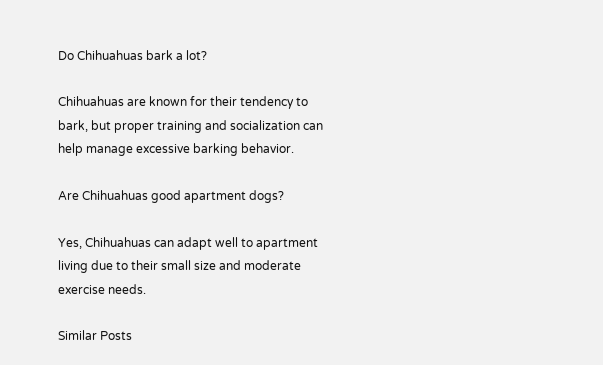Do Chihuahuas bark a lot?

Chihuahuas are known for their tendency to bark, but proper training and socialization can help manage excessive barking behavior.

Are Chihuahuas good apartment dogs?

Yes, Chihuahuas can adapt well to apartment living due to their small size and moderate exercise needs.

Similar Posts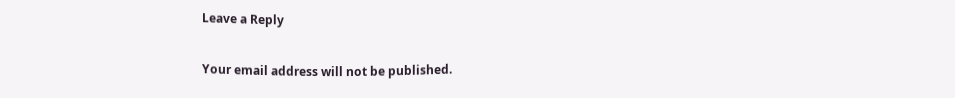Leave a Reply

Your email address will not be published.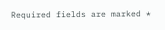Required fields are marked *